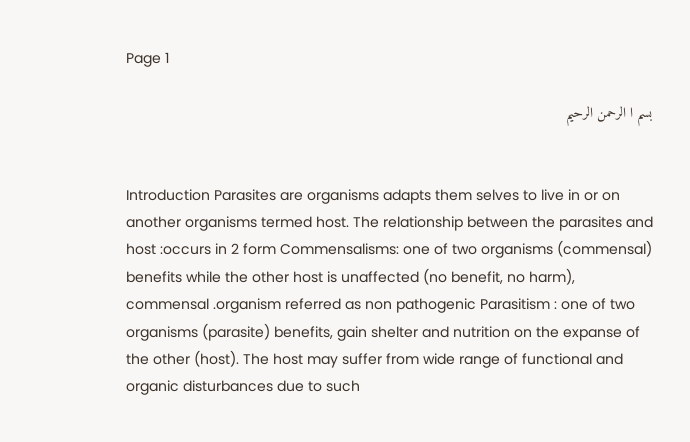Page 1

بسم ا الرحمن الرحيم


Introduction Parasites are organisms adapts them selves to live in or on another organisms termed host. The relationship between the parasites and host :occurs in 2 form Commensalisms: one of two organisms (commensal) benefits while the other host is unaffected (no benefit, no harm), commensal .organism referred as non pathogenic Parasitism : one of two organisms (parasite) benefits, gain shelter and nutrition on the expanse of the other (host). The host may suffer from wide range of functional and organic disturbances due to such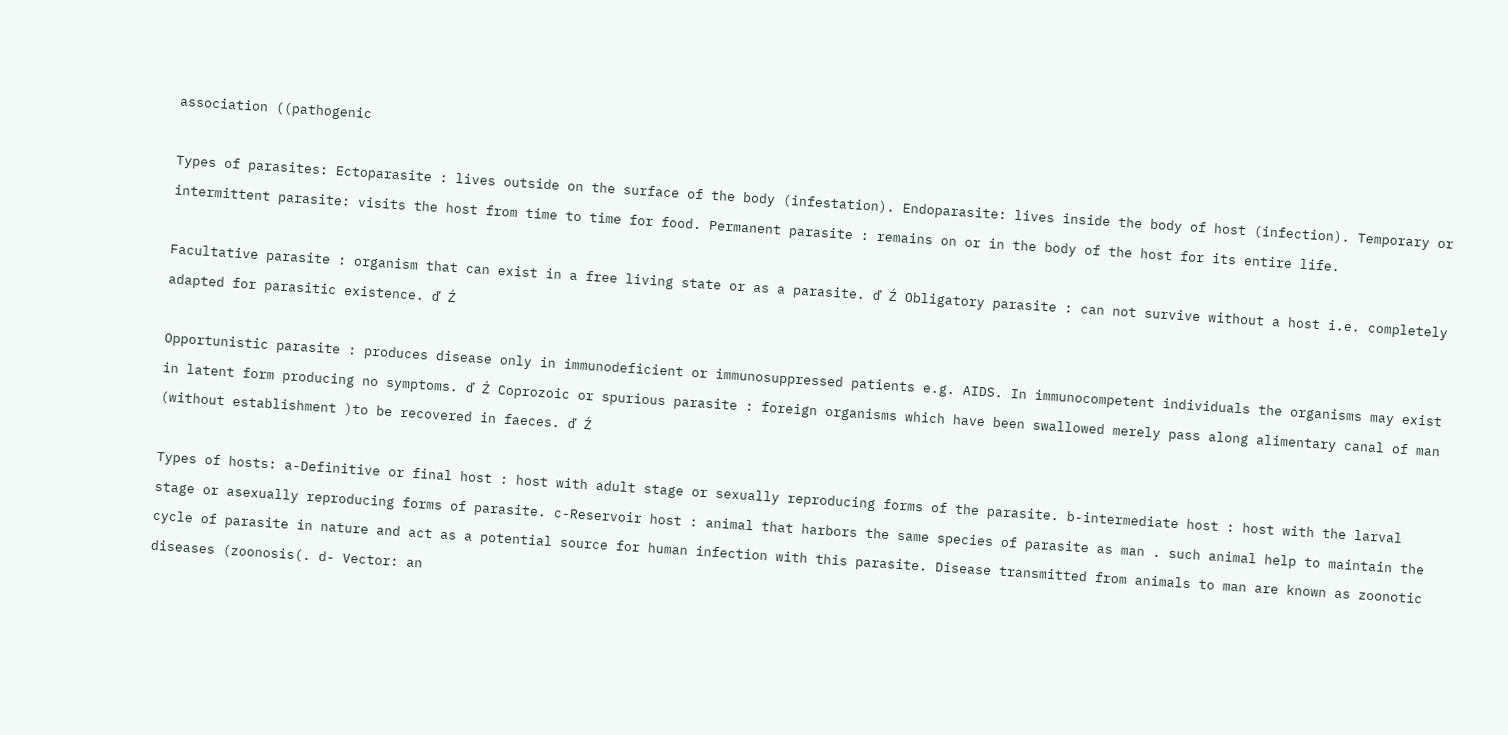association ((pathogenic

Types of parasites: Ectoparasite : lives outside on the surface of the body (infestation). Endoparasite: lives inside the body of host (infection). Temporary or intermittent parasite: visits the host from time to time for food. Permanent parasite : remains on or in the body of the host for its entire life.

Facultative parasite : organism that can exist in a free living state or as a parasite. ď Ź Obligatory parasite : can not survive without a host i.e. completely adapted for parasitic existence. ď Ź

Opportunistic parasite : produces disease only in immunodeficient or immunosuppressed patients e.g. AIDS. In immunocompetent individuals the organisms may exist in latent form producing no symptoms. ď Ź Coprozoic or spurious parasite : foreign organisms which have been swallowed merely pass along alimentary canal of man (without establishment )to be recovered in faeces. ď Ź

Types of hosts: a-Definitive or final host : host with adult stage or sexually reproducing forms of the parasite. b-intermediate host : host with the larval stage or asexually reproducing forms of parasite. c-Reservoir host : animal that harbors the same species of parasite as man . such animal help to maintain the cycle of parasite in nature and act as a potential source for human infection with this parasite. Disease transmitted from animals to man are known as zoonotic diseases (zoonosis(. d- Vector: an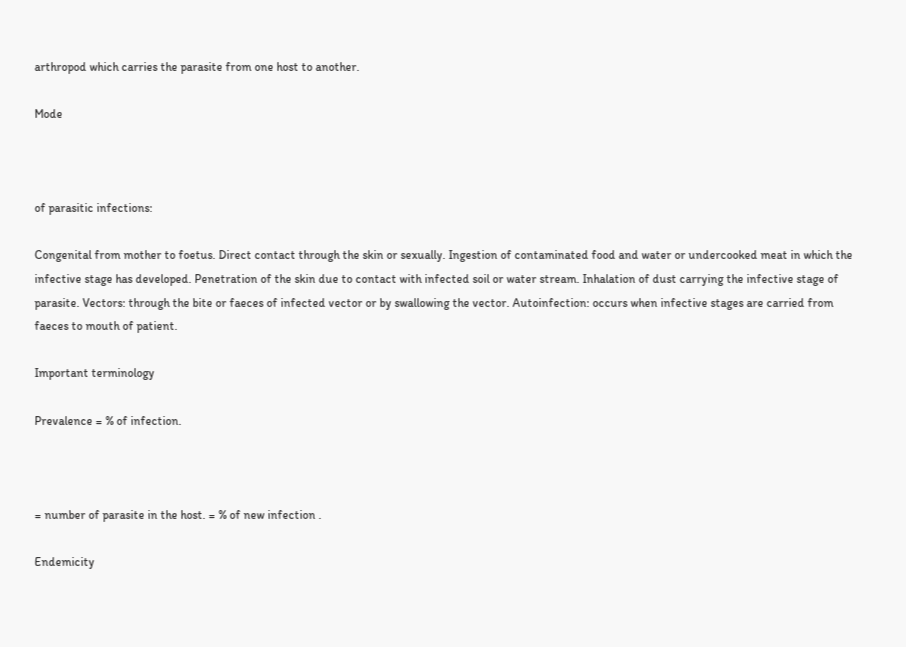arthropod which carries the parasite from one host to another.

Mode



of parasitic infections:

Congenital from mother to foetus. Direct contact through the skin or sexually. Ingestion of contaminated food and water or undercooked meat in which the infective stage has developed. Penetration of the skin due to contact with infected soil or water stream. Inhalation of dust carrying the infective stage of parasite. Vectors: through the bite or faeces of infected vector or by swallowing the vector. Autoinfection: occurs when infective stages are carried from faeces to mouth of patient.

Important terminology

Prevalence = % of infection.



= number of parasite in the host. = % of new infection .

Endemicity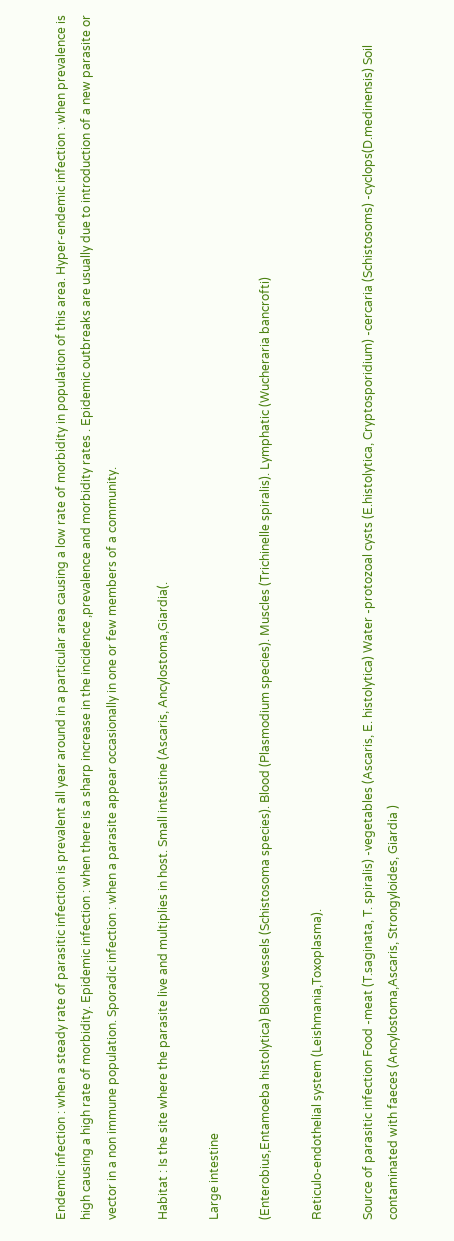Endemic infection : when a steady rate of parasitic infection is prevalent all year around in a particular area causing a low rate of morbidity in population of this area. Hyper-endemic infection : when prevalence is high causing a high rate of morbidity. Epidemic infection : when there is a sharp increase in the incidence ,prevalence and morbidity rates . Epidemic outbreaks are usually due to introduction of a new parasite or vector in a non immune population. Sporadic infection : when a parasite appear occasionally in one or few members of a community.

Habitat : Is the site where the parasite live and multiplies in host. Small intestine (Ascaris, Ancylostoma,Giardia(.

Large intestine

(Enterobius,Entamoeba histolytica) Blood vessels (Schistosoma species). Blood (Plasmodium species). Muscles (Trichinelle spiralis). Lymphatic (Wucheraria bancrofti)

Reticulo-endothelial system (Leishmania,Toxoplasma).

Source of parasitic infection Food -meat (T.saginata, T. spiralis) -vegetables (Ascaris, E. histolytica) Water -protozoal cysts (E.histolytica, Cryptosporidium) -cercaria (Schistosoms) -cyclops(D.medinensis) Soil contaminated with faeces (Ancylostoma,Ascaris, Strongyloides, Giardia )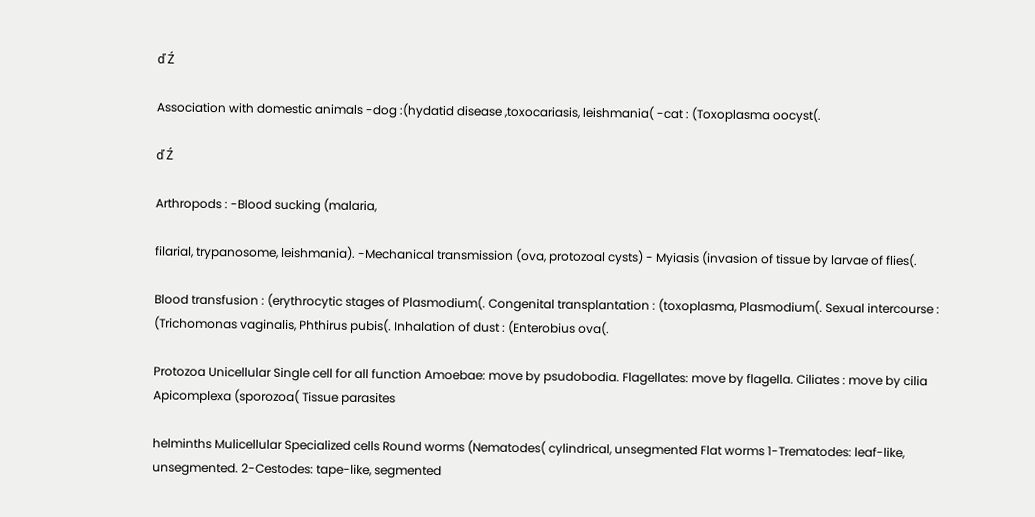ď Ź

Association with domestic animals -dog :(hydatid disease ,toxocariasis, leishmania( -cat : (Toxoplasma oocyst(.

ď Ź

Arthropods : -Blood sucking (malaria,

filarial, trypanosome, leishmania). -Mechanical transmission (ova, protozoal cysts) - Myiasis (invasion of tissue by larvae of flies(.

Blood transfusion : (erythrocytic stages of Plasmodium(. Congenital transplantation : (toxoplasma, Plasmodium(. Sexual intercourse : (Trichomonas vaginalis, Phthirus pubis(. Inhalation of dust : (Enterobius ova(.

Protozoa Unicellular Single cell for all function Amoebae: move by psudobodia. Flagellates: move by flagella. Ciliates : move by cilia Apicomplexa (sporozoa( Tissue parasites

helminths Mulicellular Specialized cells Round worms (Nematodes( cylindrical, unsegmented Flat worms 1-Trematodes: leaf-like, unsegmented. 2-Cestodes: tape-like, segmented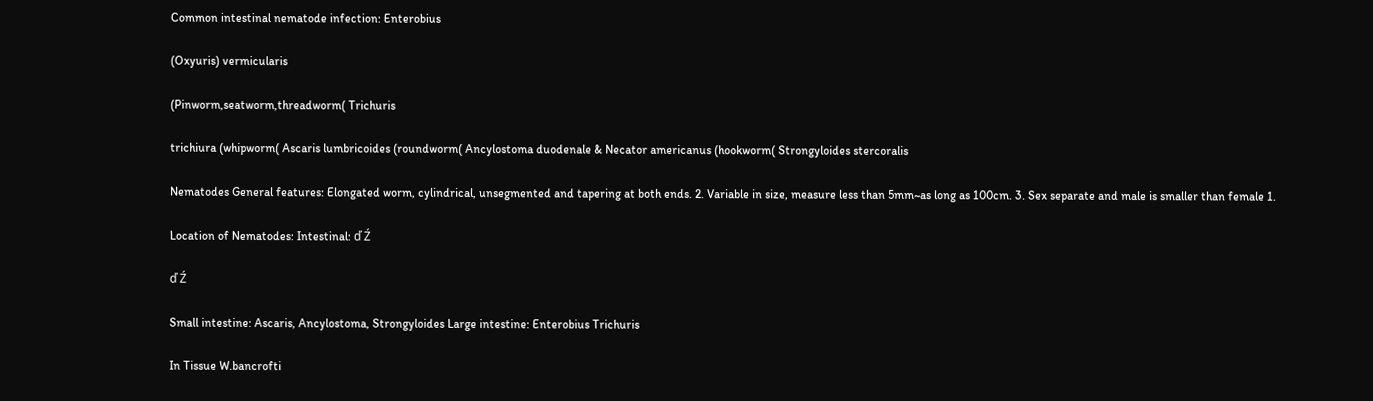Common intestinal nematode infection: Enterobius

(Oxyuris) vermicularis

(Pinworm,seatworm,threadworm( Trichuris

trichiura (whipworm( Ascaris lumbricoides (roundworm( Ancylostoma duodenale & Necator americanus (hookworm( Strongyloides stercoralis

Nematodes General features: Elongated worm, cylindrical, unsegmented and tapering at both ends. 2. Variable in size, measure less than 5mm~as long as 100cm. 3. Sex separate and male is smaller than female 1.

Location of Nematodes: Intestinal: ď Ź

ď Ź

Small intestine: Ascaris, Ancylostoma, Strongyloides Large intestine: Enterobius Trichuris

In Tissue W.bancrofti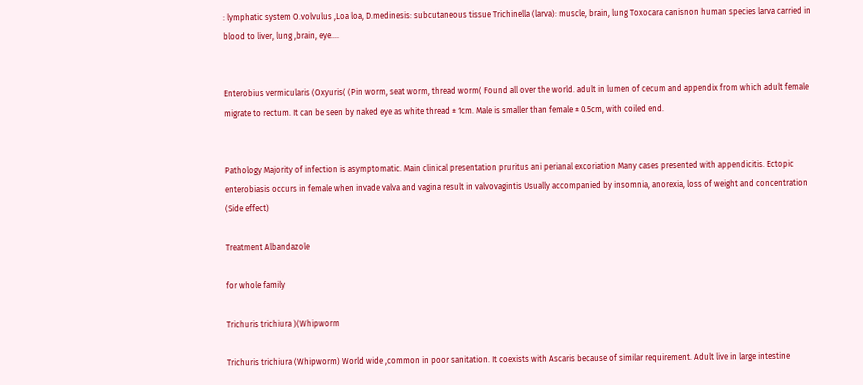: lymphatic system O.volvulus ,Loa loa, D.medinesis: subcutaneous tissue Trichinella (larva): muscle, brain, lung Toxocara canisnon human species larva carried in blood to liver, lung ,brain, eye….


Enterobius vermicularis (Oxyuris( (Pin worm, seat worm, thread worm( Found all over the world. adult in lumen of cecum and appendix from which adult female migrate to rectum. It can be seen by naked eye as white thread ± 1cm. Male is smaller than female ± 0.5cm, with coiled end.


Pathology Majority of infection is asymptomatic. Main clinical presentation pruritus ani perianal excoriation Many cases presented with appendicitis. Ectopic enterobiasis occurs in female when invade valva and vagina result in valvovagintis Usually accompanied by insomnia, anorexia, loss of weight and concentration (Side effect)

Treatment Albandazole

for whole family

Trichuris trichiura )(Whipworm

Trichuris trichiura (Whipworm) World wide ,common in poor sanitation. It coexists with Ascaris because of similar requirement. Adult live in large intestine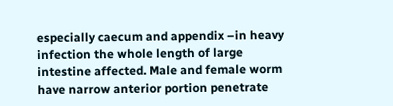especially caecum and appendix –in heavy infection the whole length of large intestine affected. Male and female worm have narrow anterior portion penetrate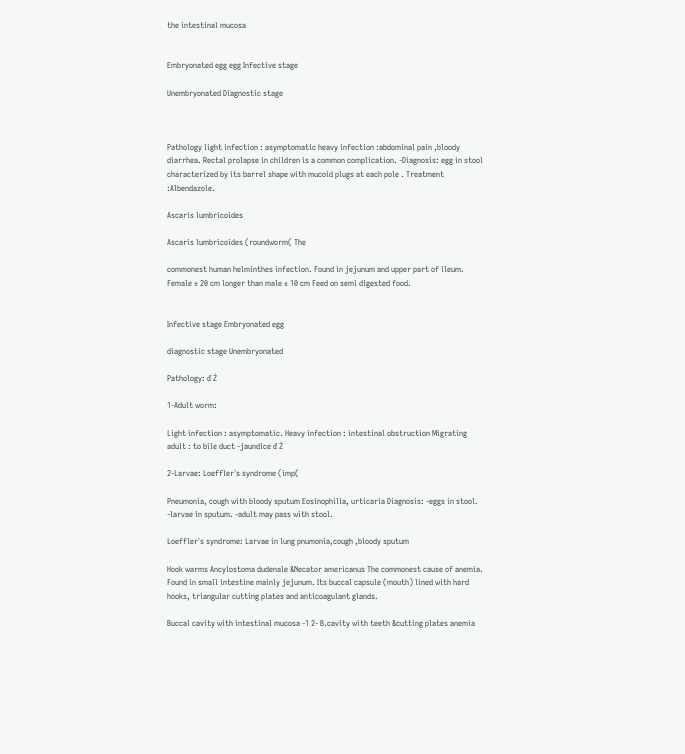the intestinal mucosa


Embryonated egg egg Infective stage

Unembryonated Diagnostic stage



Pathology light infection : asymptomatic heavy infection :abdominal pain ,bloody diarrhea. Rectal prolapse in children is a common complication. -Diagnosis: egg in stool characterized by its barrel shape with mucoid plugs at each pole . Treatment :Albendazole.

Ascaris lumbricoides

Ascaris lumbricoides (roundworm( The

commonest human helminthes infection. Found in jejunum and upper part of ileum. Female ± 20 cm longer than male ± 10 cm Feed on semi digested food.


Infective stage Embryonated egg

diagnostic stage Unembryonated

Pathology: ď Ź

1-Adult worm:

Light infection : asymptomatic. Heavy infection : intestinal obstruction Migrating adult : to bile duct -jaundice ď Ź

2-Larvae: Loeffler`s syndrome (imp(

Pneumonia, cough with bloody sputum Eosinophilia, urticaria Diagnosis: -eggs in stool. -larvae in sputum. -adult may pass with stool.

Loeffler`s syndrome: Larvae in lung pnumonia,cough ,bloody sputum

Hook warms Ancylostoma dudenale &Necator americanus The commonest cause of anemia. Found in small intestine mainly jejunum. Its buccal capsule (mouth) lined with hard hooks, triangular cutting plates and anticoagulant glands.

Buccal cavity with intestinal mucosa -1 2- B.cavity with teeth &cutting plates anemia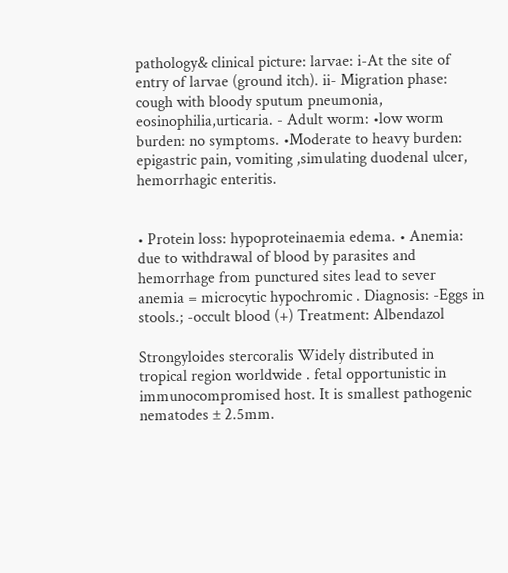pathology& clinical picture: larvae: i-At the site of entry of larvae (ground itch). ii- Migration phase: cough with bloody sputum pneumonia, eosinophilia,urticaria. - Adult worm: •low worm burden: no symptoms. •Moderate to heavy burden: epigastric pain, vomiting ,simulating duodenal ulcer, hemorrhagic enteritis.


• Protein loss: hypoproteinaemia edema. • Anemia: due to withdrawal of blood by parasites and hemorrhage from punctured sites lead to sever anemia = microcytic hypochromic . Diagnosis: -Eggs in stools.; -occult blood (+) Treatment: Albendazol

Strongyloides stercoralis Widely distributed in tropical region worldwide . fetal opportunistic in immunocompromised host. It is smallest pathogenic nematodes ± 2.5mm.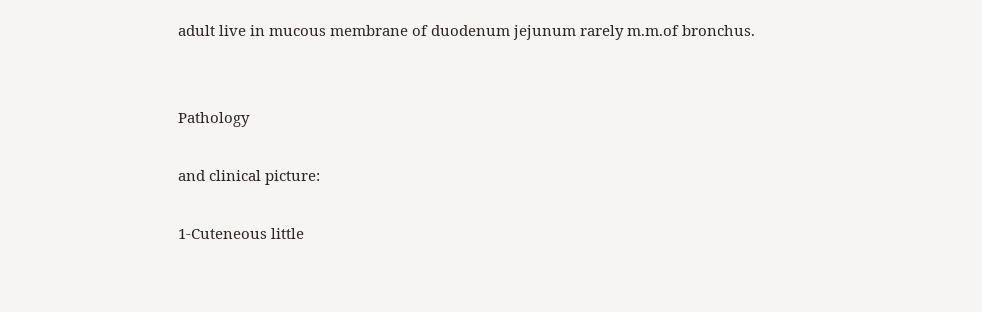adult live in mucous membrane of duodenum jejunum rarely m.m.of bronchus.


Pathology

and clinical picture:

1-Cuteneous little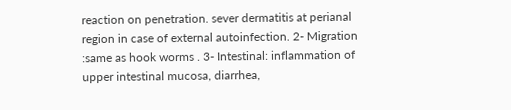reaction on penetration. sever dermatitis at perianal region in case of external autoinfection. 2- Migration :same as hook worms . 3- Intestinal: inflammation of upper intestinal mucosa, diarrhea,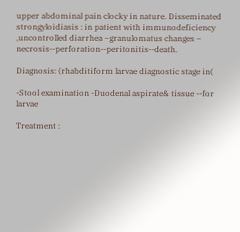upper abdominal pain clocky in nature. Disseminated strongyloidiasis : in patient with immunodeficiency ,uncontrolled diarrhea –granulomatus changes – necrosis--perforation--peritonitis--death.

Diagnosis: (rhabditiform larvae diagnostic stage in(

-Stool examination -Duodenal aspirate& tissue --for larvae

Treatment :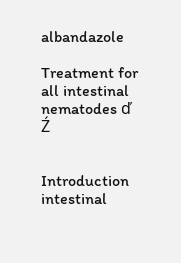albandazole

Treatment for all intestinal nematodes ď Ź


Introduction intestinal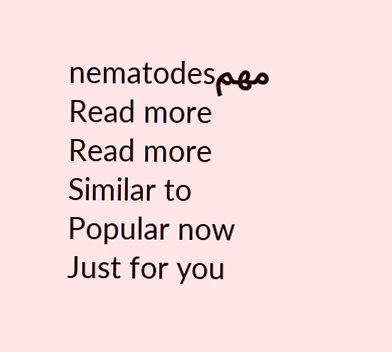nematodesمهم
Read more
Read more
Similar to
Popular now
Just for you